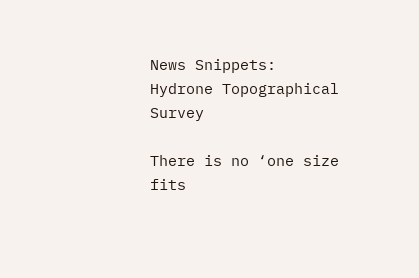News Snippets:
Hydrone Topographical Survey

There is no ‘one size fits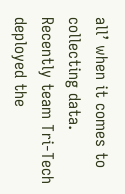all’ when it comes to collecting data. Recently team Tri-Tech deployed the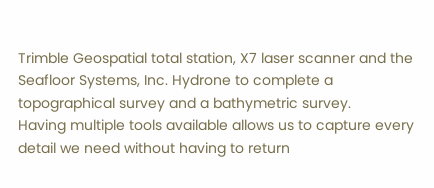Trimble Geospatial total station, X7 laser scanner and the Seafloor Systems, Inc. Hydrone to complete a topographical survey and a bathymetric survey.
Having multiple tools available allows us to capture every detail we need without having to return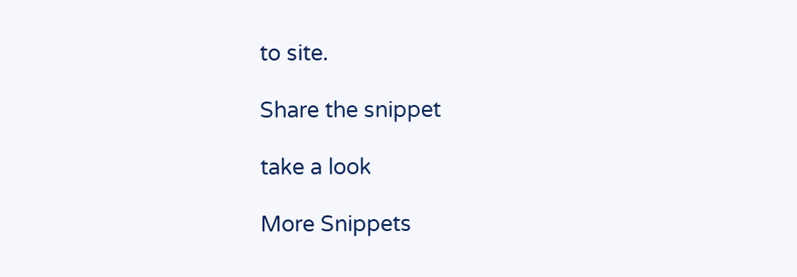to site.

Share the snippet

take a look

More Snippets